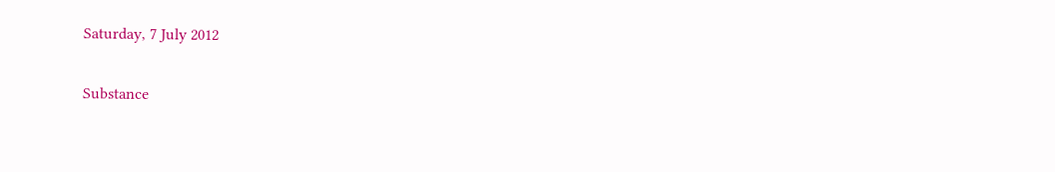Saturday, 7 July 2012

Substance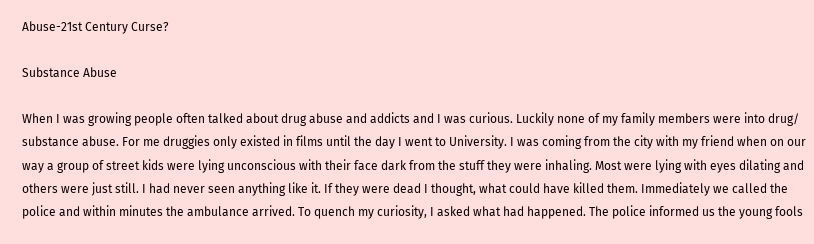Abuse-21st Century Curse?

Substance Abuse

When I was growing people often talked about drug abuse and addicts and I was curious. Luckily none of my family members were into drug/ substance abuse. For me druggies only existed in films until the day I went to University. I was coming from the city with my friend when on our way a group of street kids were lying unconscious with their face dark from the stuff they were inhaling. Most were lying with eyes dilating and others were just still. I had never seen anything like it. If they were dead I thought, what could have killed them. Immediately we called the police and within minutes the ambulance arrived. To quench my curiosity, I asked what had happened. The police informed us the young fools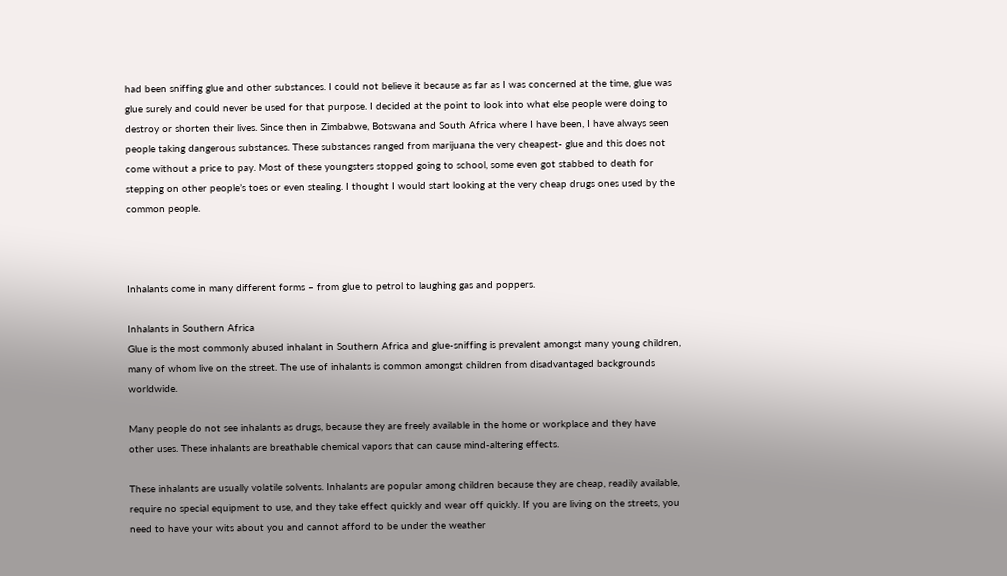had been sniffing glue and other substances. I could not believe it because as far as I was concerned at the time, glue was glue surely and could never be used for that purpose. I decided at the point to look into what else people were doing to destroy or shorten their lives. Since then in Zimbabwe, Botswana and South Africa where I have been, I have always seen people taking dangerous substances. These substances ranged from marijuana the very cheapest- glue and this does not come without a price to pay. Most of these youngsters stopped going to school, some even got stabbed to death for stepping on other people’s toes or even stealing. I thought I would start looking at the very cheap drugs ones used by the common people.



Inhalants come in many different forms – from glue to petrol to laughing gas and poppers.

Inhalants in Southern Africa
Glue is the most commonly abused inhalant in Southern Africa and glue-sniffing is prevalent amongst many young children, many of whom live on the street. The use of inhalants is common amongst children from disadvantaged backgrounds worldwide.

Many people do not see inhalants as drugs, because they are freely available in the home or workplace and they have other uses. These inhalants are breathable chemical vapors that can cause mind-altering effects.

These inhalants are usually volatile solvents. Inhalants are popular among children because they are cheap, readily available, require no special equipment to use, and they take effect quickly and wear off quickly. If you are living on the streets, you need to have your wits about you and cannot afford to be under the weather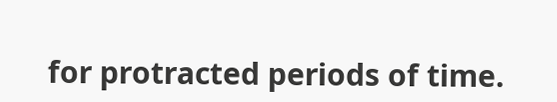for protracted periods of time.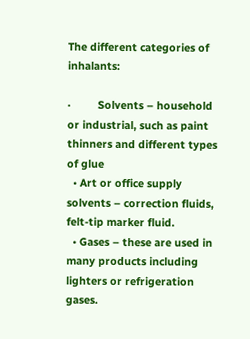The different categories of inhalants:

·         Solvents – household or industrial, such as paint thinners and different types of glue
  • Art or office supply solvents – correction fluids, felt-tip marker fluid.
  • Gases – these are used in many products including lighters or refrigeration gases.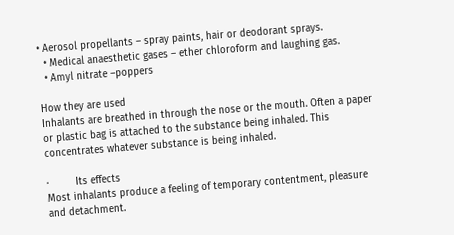• Aerosol propellants – spray paints, hair or deodorant sprays.
  • Medical anaesthetic gases – ether chloroform and laughing gas.
  • Amyl nitrate –poppers

How they are used
Inhalants are breathed in through the nose or the mouth. Often a paper or plastic bag is attached to the substance being inhaled. This concentrates whatever substance is being inhaled.

·         Its effects
Most inhalants produce a feeling of temporary contentment, pleasure and detachment.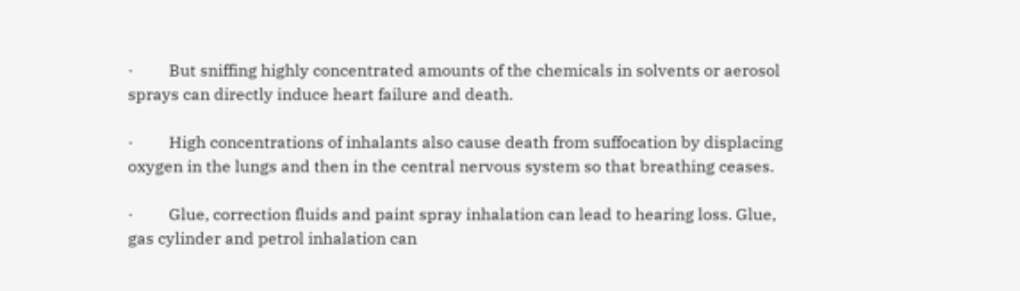·         But sniffing highly concentrated amounts of the chemicals in solvents or aerosol sprays can directly induce heart failure and death.

·         High concentrations of inhalants also cause death from suffocation by displacing oxygen in the lungs and then in the central nervous system so that breathing ceases.

·         Glue, correction fluids and paint spray inhalation can lead to hearing loss. Glue, gas cylinder and petrol inhalation can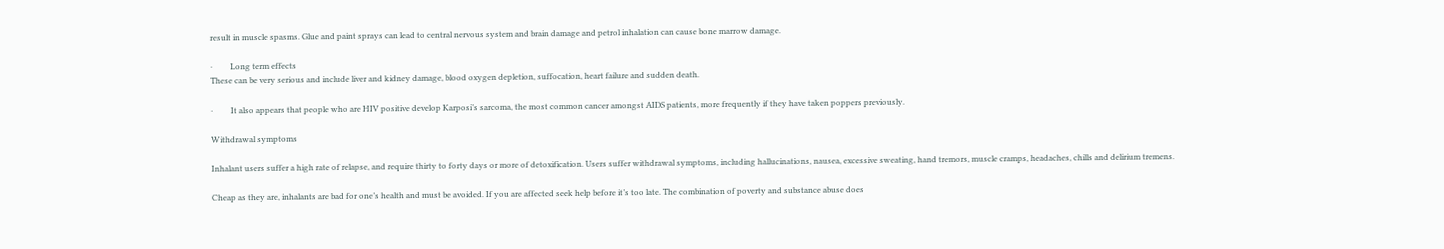result in muscle spasms. Glue and paint sprays can lead to central nervous system and brain damage and petrol inhalation can cause bone marrow damage.

·         Long term effects
These can be very serious and include liver and kidney damage, blood oxygen depletion, suffocation, heart failure and sudden death.

·         It also appears that people who are HIV positive develop Karposi’s sarcoma, the most common cancer amongst AIDS patients, more frequently if they have taken poppers previously.

Withdrawal symptoms

Inhalant users suffer a high rate of relapse, and require thirty to forty days or more of detoxification. Users suffer withdrawal symptoms, including hallucinations, nausea, excessive sweating, hand tremors, muscle cramps, headaches, chills and delirium tremens.

Cheap as they are, inhalants are bad for one’s health and must be avoided. If you are affected seek help before it’s too late. The combination of poverty and substance abuse does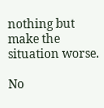nothing but make the situation worse.

No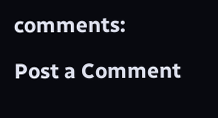comments:

Post a Comment